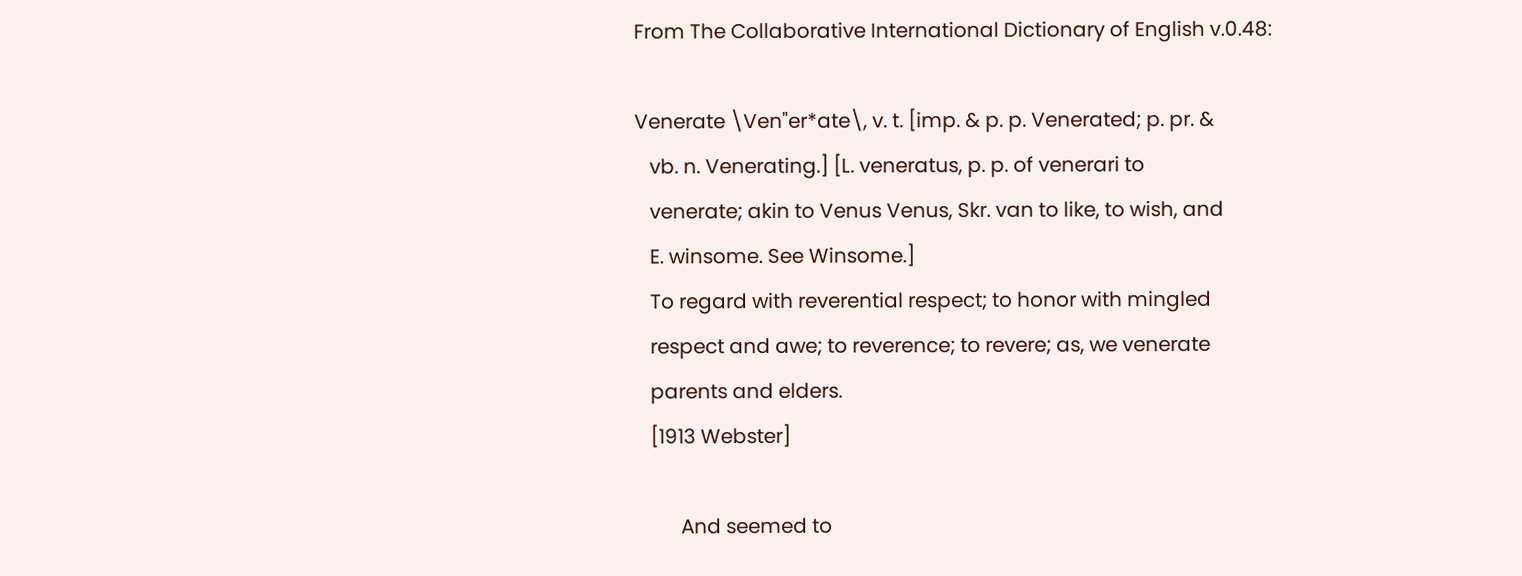From The Collaborative International Dictionary of English v.0.48:

Venerate \Ven"er*ate\, v. t. [imp. & p. p. Venerated; p. pr. &
   vb. n. Venerating.] [L. veneratus, p. p. of venerari to
   venerate; akin to Venus Venus, Skr. van to like, to wish, and
   E. winsome. See Winsome.]
   To regard with reverential respect; to honor with mingled
   respect and awe; to reverence; to revere; as, we venerate
   parents and elders.
   [1913 Webster]

         And seemed to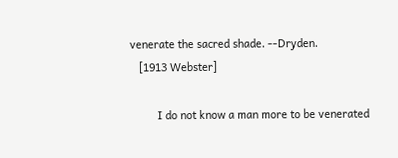venerate the sacred shade. --Dryden.
   [1913 Webster]

         I do not know a man more to be venerated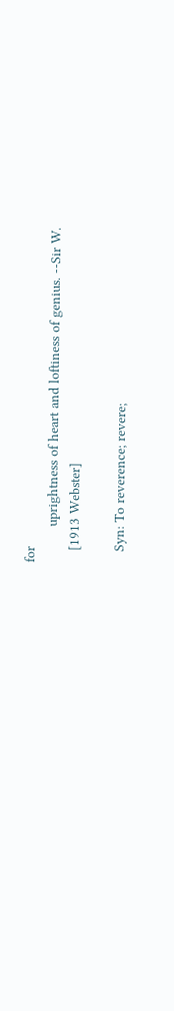for
         uprightness of heart and loftiness of genius. --Sir W.
   [1913 Webster]

   Syn: To reverence; revere;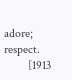adore; respect.
        [1913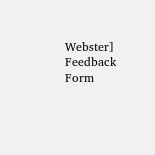Webster]
Feedback Form